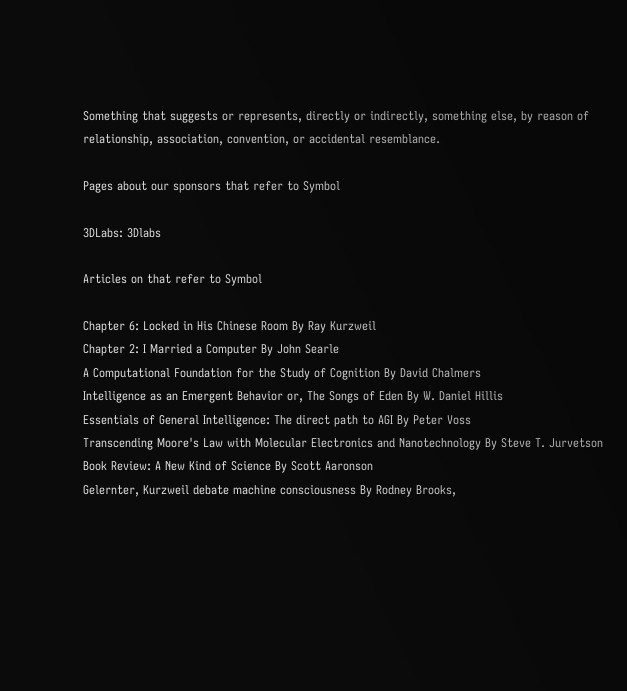Something that suggests or represents, directly or indirectly, something else, by reason of relationship, association, convention, or accidental resemblance.

Pages about our sponsors that refer to Symbol

3DLabs: 3Dlabs

Articles on that refer to Symbol

Chapter 6: Locked in His Chinese Room By Ray Kurzweil
Chapter 2: I Married a Computer By John Searle
A Computational Foundation for the Study of Cognition By David Chalmers
Intelligence as an Emergent Behavior or, The Songs of Eden By W. Daniel Hillis
Essentials of General Intelligence: The direct path to AGI By Peter Voss
Transcending Moore's Law with Molecular Electronics and Nanotechnology By Steve T. Jurvetson
Book Review: A New Kind of Science By Scott Aaronson
Gelernter, Kurzweil debate machine consciousness By Rodney Brooks,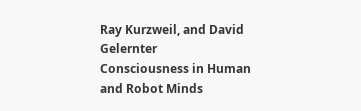Ray Kurzweil, and David Gelernter
Consciousness in Human and Robot Minds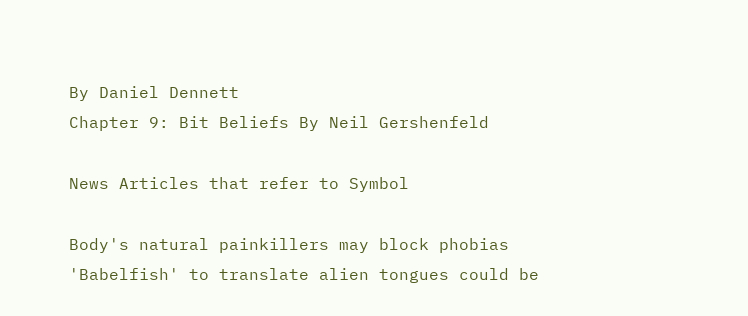By Daniel Dennett
Chapter 9: Bit Beliefs By Neil Gershenfeld

News Articles that refer to Symbol

Body's natural painkillers may block phobias
'Babelfish' to translate alien tongues could be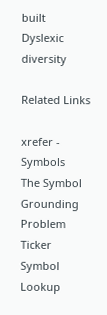built
Dyslexic diversity

Related Links

xrefer - Symbols
The Symbol Grounding Problem
Ticker Symbol Lookup